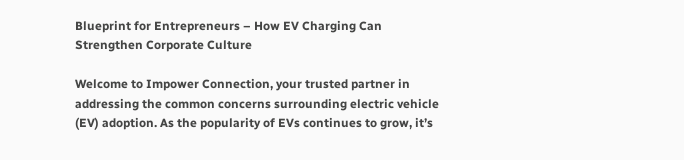Blueprint for Entrepreneurs – How EV Charging Can Strengthen Corporate Culture

Welcome to Impower Connection, your trusted partner in addressing the common concerns surrounding electric vehicle (EV) adoption. As the popularity of EVs continues to grow, it’s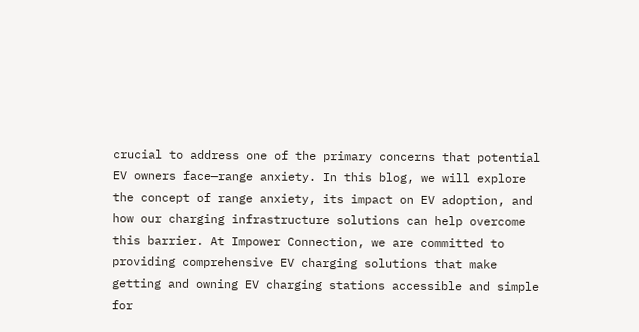crucial to address one of the primary concerns that potential EV owners face—range anxiety. In this blog, we will explore the concept of range anxiety, its impact on EV adoption, and how our charging infrastructure solutions can help overcome this barrier. At Impower Connection, we are committed to providing comprehensive EV charging solutions that make getting and owning EV charging stations accessible and simple for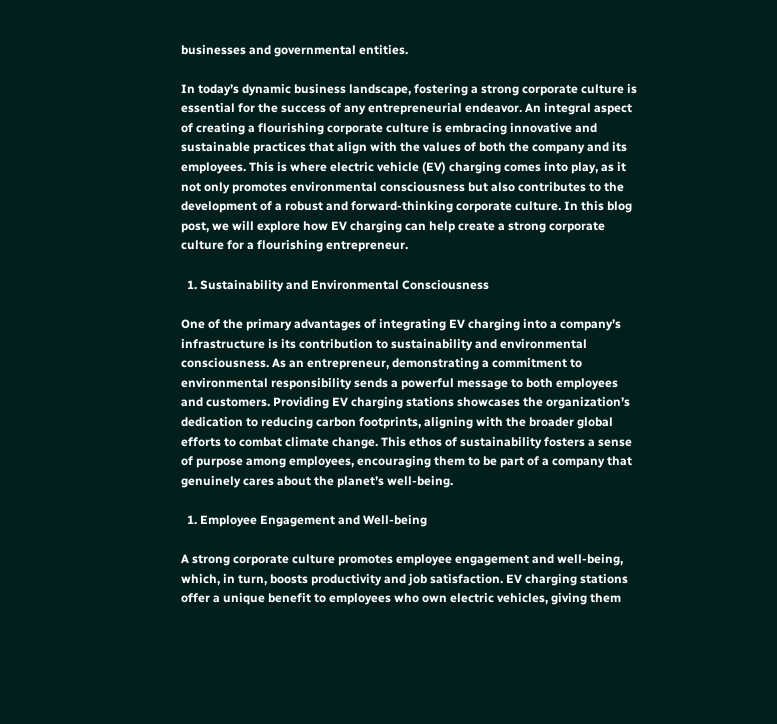businesses and governmental entities.

In today’s dynamic business landscape, fostering a strong corporate culture is essential for the success of any entrepreneurial endeavor. An integral aspect of creating a flourishing corporate culture is embracing innovative and sustainable practices that align with the values of both the company and its employees. This is where electric vehicle (EV) charging comes into play, as it not only promotes environmental consciousness but also contributes to the development of a robust and forward-thinking corporate culture. In this blog post, we will explore how EV charging can help create a strong corporate culture for a flourishing entrepreneur.

  1. Sustainability and Environmental Consciousness

One of the primary advantages of integrating EV charging into a company’s infrastructure is its contribution to sustainability and environmental consciousness. As an entrepreneur, demonstrating a commitment to environmental responsibility sends a powerful message to both employees and customers. Providing EV charging stations showcases the organization’s dedication to reducing carbon footprints, aligning with the broader global efforts to combat climate change. This ethos of sustainability fosters a sense of purpose among employees, encouraging them to be part of a company that genuinely cares about the planet’s well-being.

  1. Employee Engagement and Well-being

A strong corporate culture promotes employee engagement and well-being, which, in turn, boosts productivity and job satisfaction. EV charging stations offer a unique benefit to employees who own electric vehicles, giving them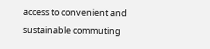access to convenient and sustainable commuting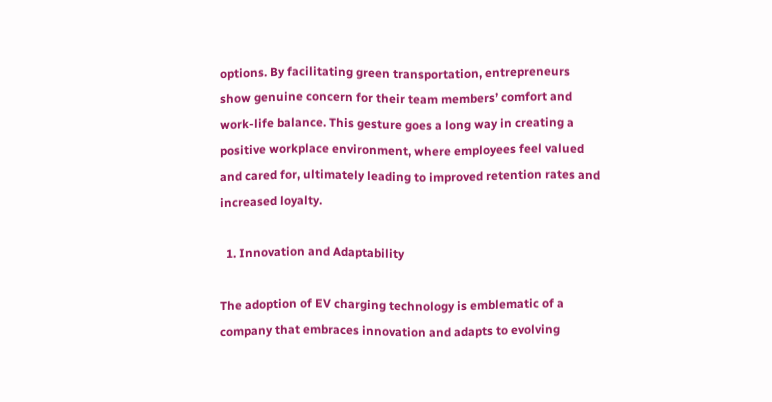options. By facilitating green transportation, entrepreneurs show genuine concern for their team members’ comfort and work-life balance. This gesture goes a long way in creating a positive workplace environment, where employees feel valued and cared for, ultimately leading to improved retention rates and increased loyalty.

  1. Innovation and Adaptability

The adoption of EV charging technology is emblematic of a company that embraces innovation and adapts to evolving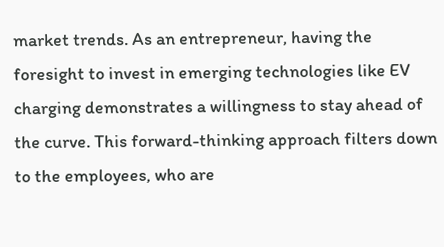market trends. As an entrepreneur, having the foresight to invest in emerging technologies like EV charging demonstrates a willingness to stay ahead of the curve. This forward-thinking approach filters down to the employees, who are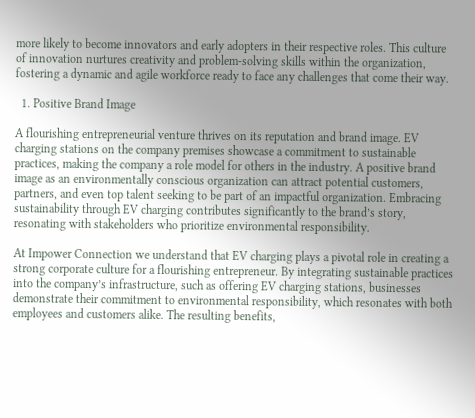more likely to become innovators and early adopters in their respective roles. This culture of innovation nurtures creativity and problem-solving skills within the organization, fostering a dynamic and agile workforce ready to face any challenges that come their way.

  1. Positive Brand Image

A flourishing entrepreneurial venture thrives on its reputation and brand image. EV charging stations on the company premises showcase a commitment to sustainable practices, making the company a role model for others in the industry. A positive brand image as an environmentally conscious organization can attract potential customers, partners, and even top talent seeking to be part of an impactful organization. Embracing sustainability through EV charging contributes significantly to the brand’s story, resonating with stakeholders who prioritize environmental responsibility.

At Impower Connection we understand that EV charging plays a pivotal role in creating a strong corporate culture for a flourishing entrepreneur. By integrating sustainable practices into the company’s infrastructure, such as offering EV charging stations, businesses demonstrate their commitment to environmental responsibility, which resonates with both employees and customers alike. The resulting benefits,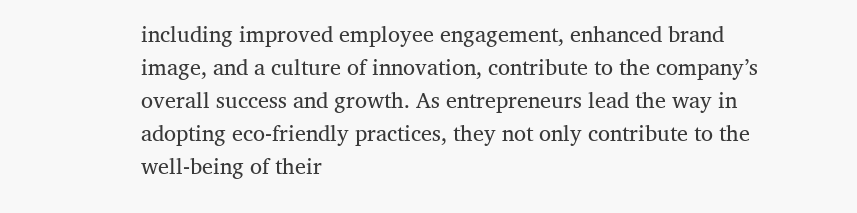including improved employee engagement, enhanced brand image, and a culture of innovation, contribute to the company’s overall success and growth. As entrepreneurs lead the way in adopting eco-friendly practices, they not only contribute to the well-being of their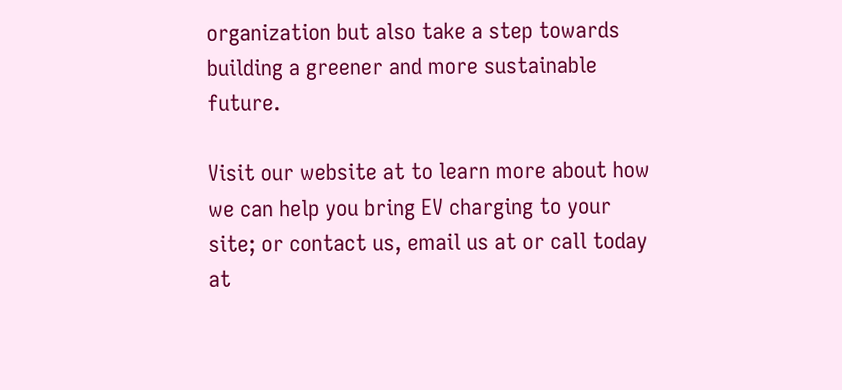organization but also take a step towards building a greener and more sustainable future.

Visit our website at to learn more about how we can help you bring EV charging to your site; or contact us, email us at or call today at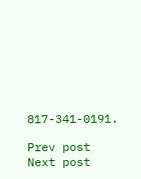817-341-0191.

Prev post
Next post